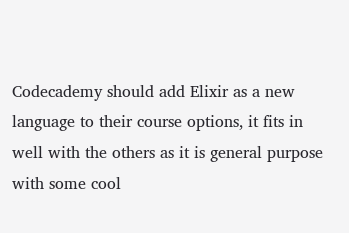Codecademy should add Elixir as a new language to their course options, it fits in well with the others as it is general purpose with some cool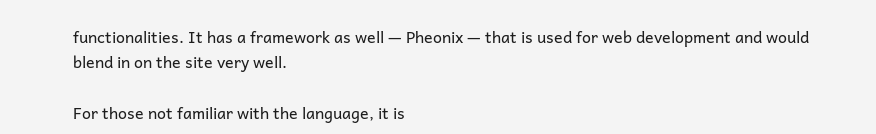functionalities. It has a framework as well — Pheonix — that is used for web development and would blend in on the site very well.

For those not familiar with the language, it is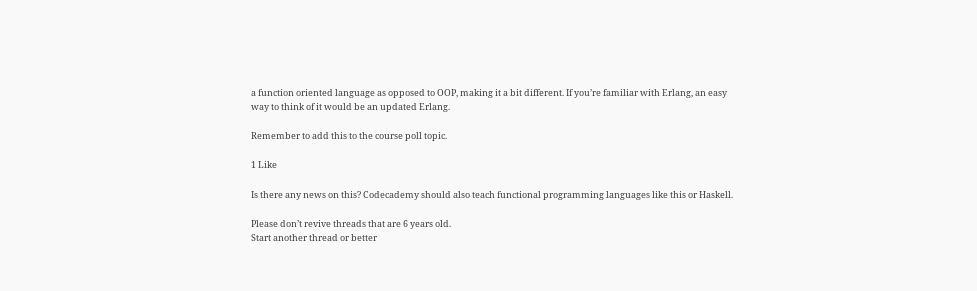a function oriented language as opposed to OOP, making it a bit different. If you’re familiar with Erlang, an easy way to think of it would be an updated Erlang.

Remember to add this to the course poll topic.

1 Like

Is there any news on this? Codecademy should also teach functional programming languages like this or Haskell.

Please don’t revive threads that are 6 years old.
Start another thread or better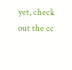yet, check out the cc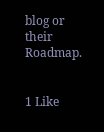blog or their Roadmap.


1 Like